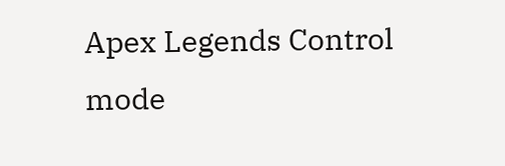Apex Legends Control mode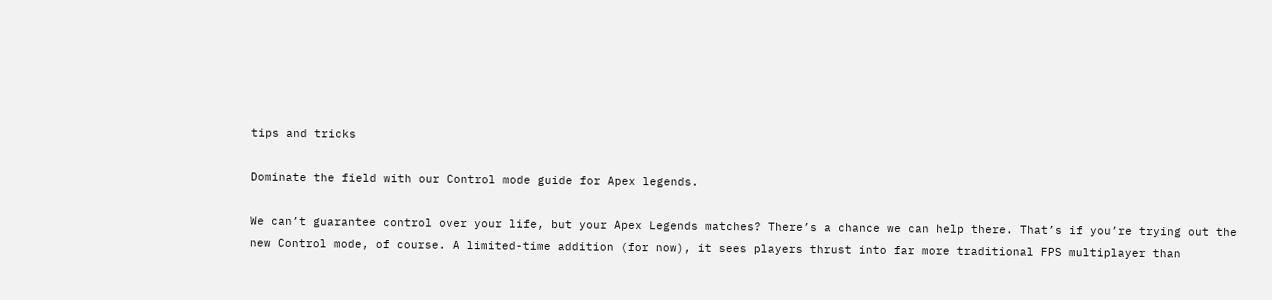tips and tricks

Dominate the field with our Control mode guide for Apex legends.

We can’t guarantee control over your life, but your Apex Legends matches? There’s a chance we can help there. That’s if you’re trying out the new Control mode, of course. A limited-time addition (for now), it sees players thrust into far more traditional FPS multiplayer than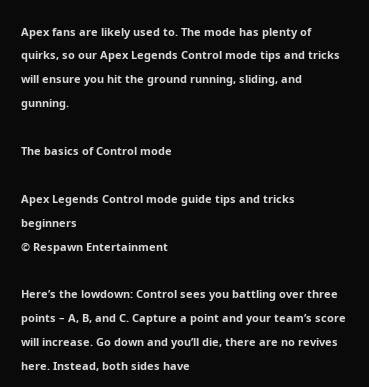Apex fans are likely used to. The mode has plenty of quirks, so our Apex Legends Control mode tips and tricks will ensure you hit the ground running, sliding, and gunning.

The basics of Control mode

Apex Legends Control mode guide tips and tricks beginners
© Respawn Entertainment

Here’s the lowdown: Control sees you battling over three points – A, B, and C. Capture a point and your team’s score will increase. Go down and you’ll die, there are no revives here. Instead, both sides have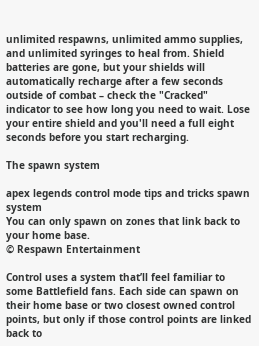unlimited respawns, unlimited ammo supplies, and unlimited syringes to heal from. Shield batteries are gone, but your shields will automatically recharge after a few seconds outside of combat – check the "Cracked" indicator to see how long you need to wait. Lose your entire shield and you'll need a full eight seconds before you start recharging.

The spawn system

apex legends control mode tips and tricks spawn system
You can only spawn on zones that link back to your home base.
© Respawn Entertainment

Control uses a system that’ll feel familiar to some Battlefield fans. Each side can spawn on their home base or two closest owned control points, but only if those control points are linked back to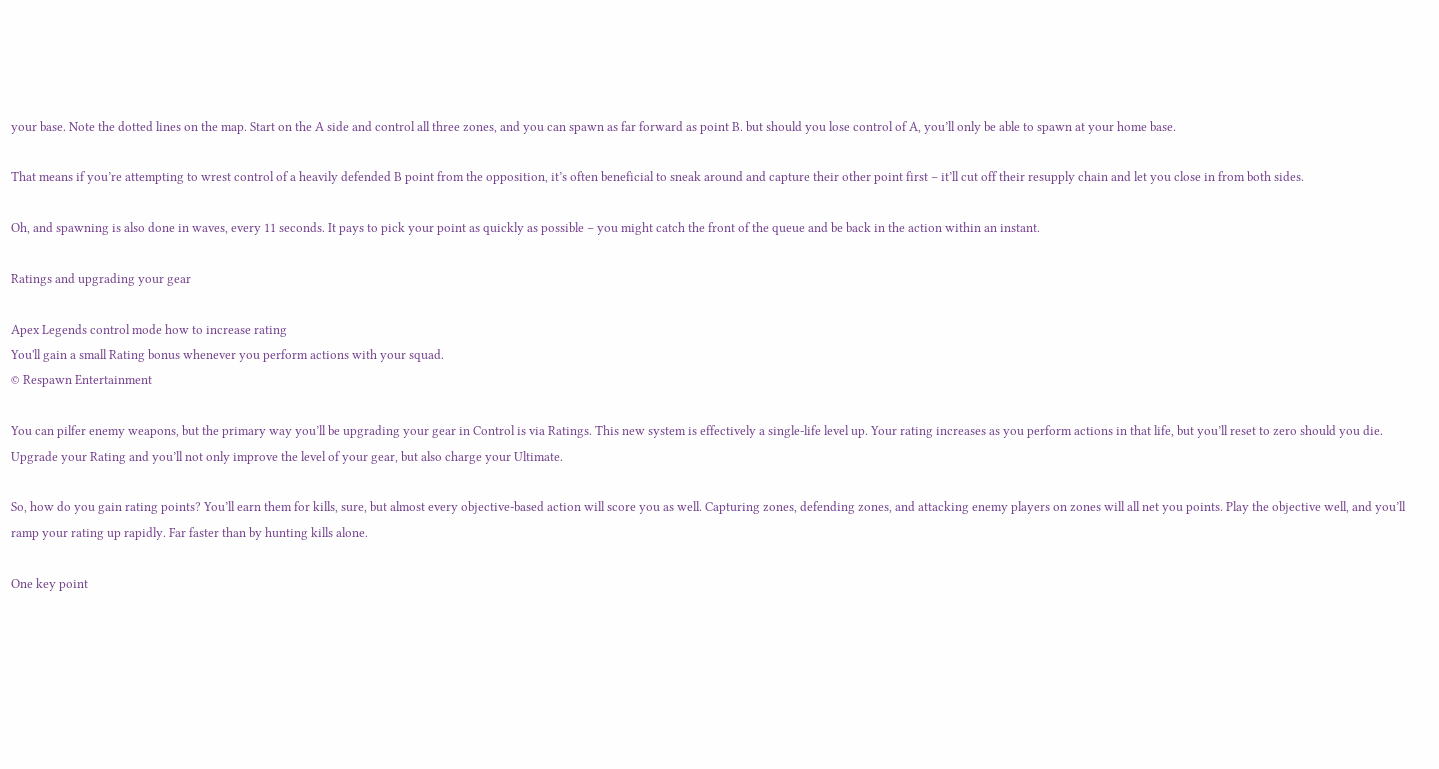your base. Note the dotted lines on the map. Start on the A side and control all three zones, and you can spawn as far forward as point B. but should you lose control of A, you’ll only be able to spawn at your home base.

That means if you’re attempting to wrest control of a heavily defended B point from the opposition, it’s often beneficial to sneak around and capture their other point first – it’ll cut off their resupply chain and let you close in from both sides.

Oh, and spawning is also done in waves, every 11 seconds. It pays to pick your point as quickly as possible – you might catch the front of the queue and be back in the action within an instant.

Ratings and upgrading your gear

Apex Legends control mode how to increase rating
You'll gain a small Rating bonus whenever you perform actions with your squad.
© Respawn Entertainment

You can pilfer enemy weapons, but the primary way you’ll be upgrading your gear in Control is via Ratings. This new system is effectively a single-life level up. Your rating increases as you perform actions in that life, but you’ll reset to zero should you die. Upgrade your Rating and you’ll not only improve the level of your gear, but also charge your Ultimate.

So, how do you gain rating points? You’ll earn them for kills, sure, but almost every objective-based action will score you as well. Capturing zones, defending zones, and attacking enemy players on zones will all net you points. Play the objective well, and you’ll ramp your rating up rapidly. Far faster than by hunting kills alone.

One key point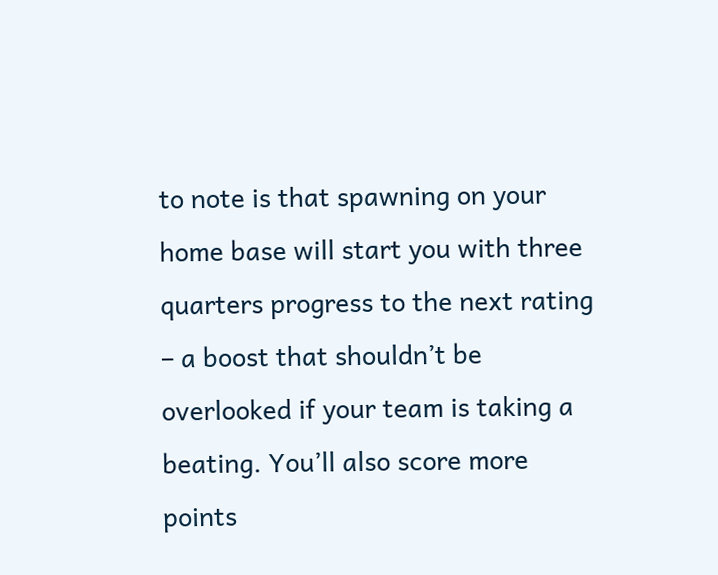to note is that spawning on your home base will start you with three quarters progress to the next rating – a boost that shouldn’t be overlooked if your team is taking a beating. You’ll also score more points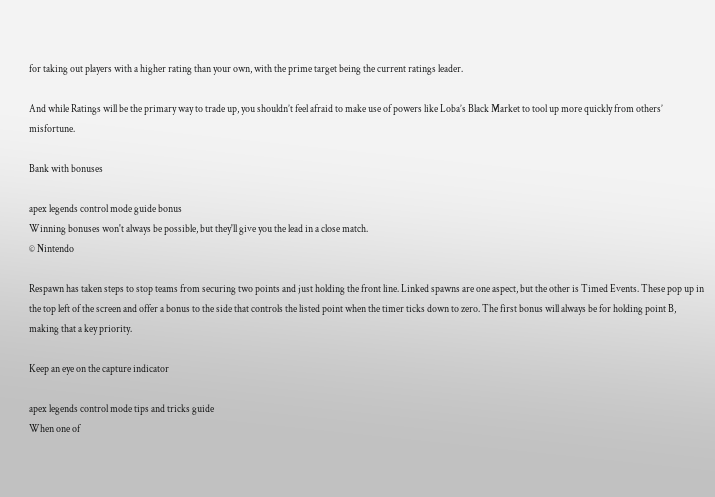for taking out players with a higher rating than your own, with the prime target being the current ratings leader.

And while Ratings will be the primary way to trade up, you shouldn’t feel afraid to make use of powers like Loba’s Black Market to tool up more quickly from others’ misfortune.

Bank with bonuses

apex legends control mode guide bonus
Winning bonuses won't always be possible, but they'll give you the lead in a close match.
© Nintendo

Respawn has taken steps to stop teams from securing two points and just holding the front line. Linked spawns are one aspect, but the other is Timed Events. These pop up in the top left of the screen and offer a bonus to the side that controls the listed point when the timer ticks down to zero. The first bonus will always be for holding point B, making that a key priority.

Keep an eye on the capture indicator

apex legends control mode tips and tricks guide
When one of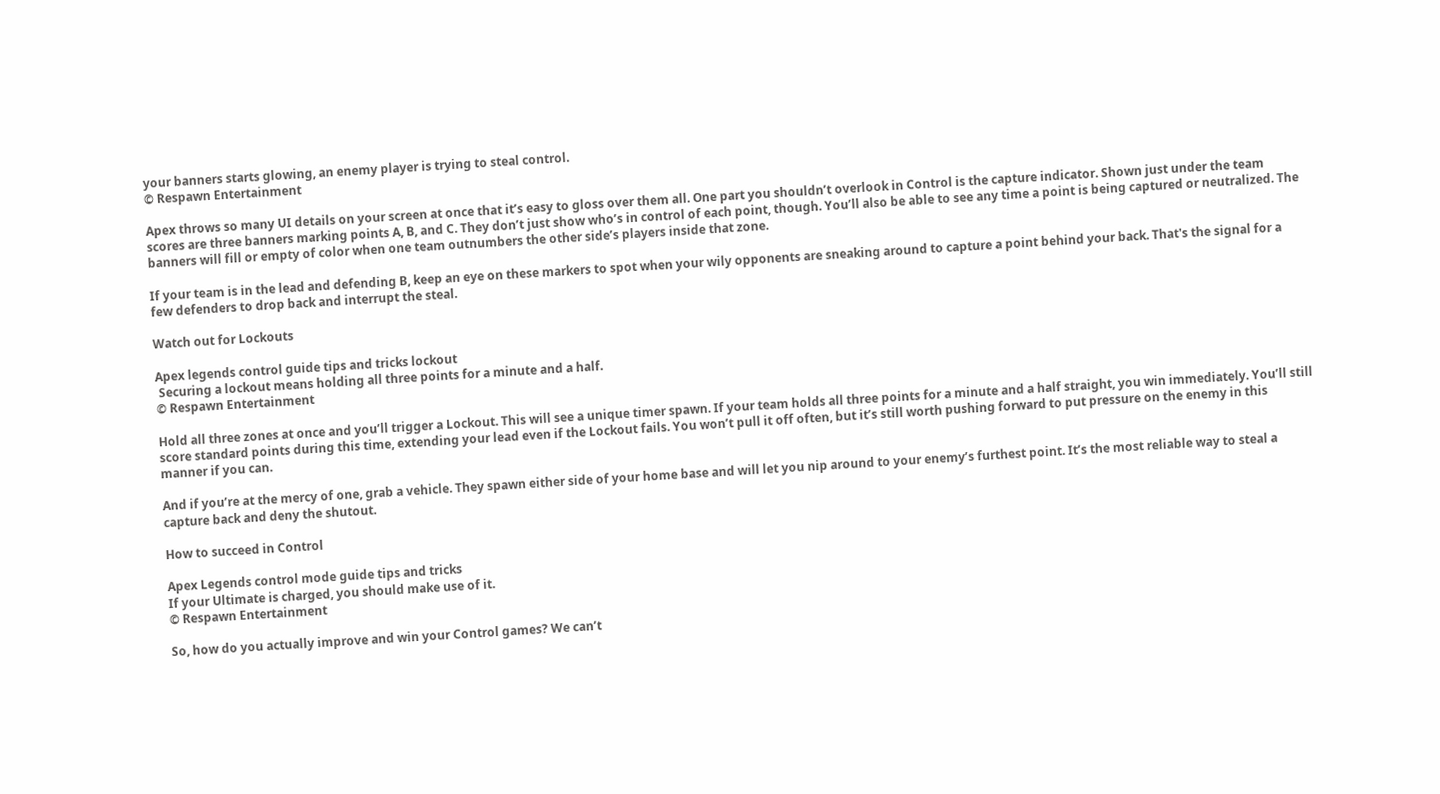your banners starts glowing, an enemy player is trying to steal control.
© Respawn Entertainment

Apex throws so many UI details on your screen at once that it’s easy to gloss over them all. One part you shouldn’t overlook in Control is the capture indicator. Shown just under the team scores are three banners marking points A, B, and C. They don’t just show who’s in control of each point, though. You’ll also be able to see any time a point is being captured or neutralized. The banners will fill or empty of color when one team outnumbers the other side’s players inside that zone.

If your team is in the lead and defending B, keep an eye on these markers to spot when your wily opponents are sneaking around to capture a point behind your back. That's the signal for a few defenders to drop back and interrupt the steal.

Watch out for Lockouts

Apex legends control guide tips and tricks lockout
 Securing a lockout means holding all three points for a minute and a half.
© Respawn Entertainment

Hold all three zones at once and you’ll trigger a Lockout. This will see a unique timer spawn. If your team holds all three points for a minute and a half straight, you win immediately. You’ll still score standard points during this time, extending your lead even if the Lockout fails. You won’t pull it off often, but it’s still worth pushing forward to put pressure on the enemy in this manner if you can.

And if you’re at the mercy of one, grab a vehicle. They spawn either side of your home base and will let you nip around to your enemy’s furthest point. It’s the most reliable way to steal a capture back and deny the shutout.

How to succeed in Control

Apex Legends control mode guide tips and tricks
If your Ultimate is charged, you should make use of it.
© Respawn Entertainment

So, how do you actually improve and win your Control games? We can’t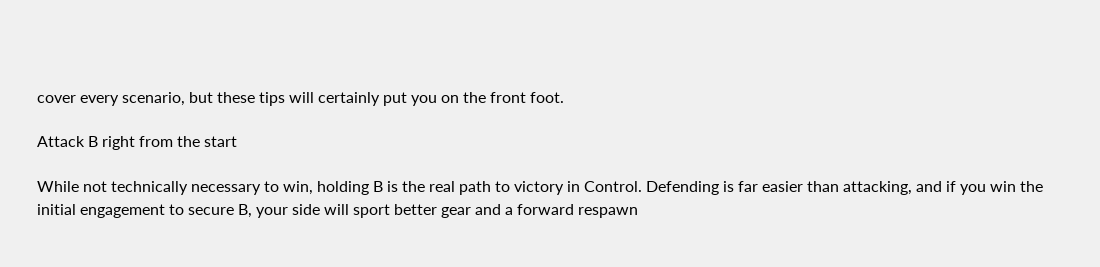cover every scenario, but these tips will certainly put you on the front foot.

Attack B right from the start

While not technically necessary to win, holding B is the real path to victory in Control. Defending is far easier than attacking, and if you win the initial engagement to secure B, your side will sport better gear and a forward respawn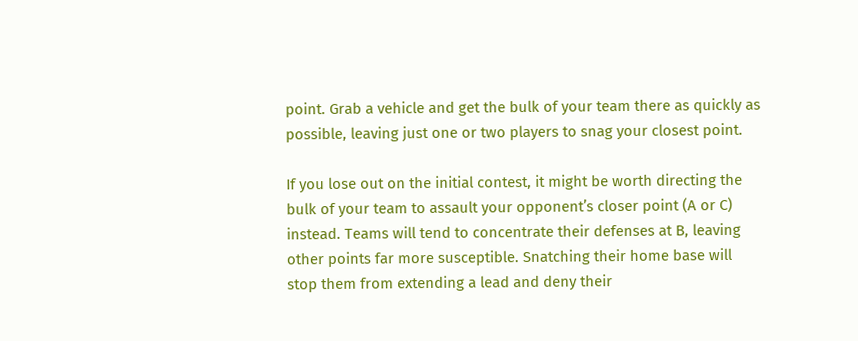point. Grab a vehicle and get the bulk of your team there as quickly as possible, leaving just one or two players to snag your closest point.

If you lose out on the initial contest, it might be worth directing the bulk of your team to assault your opponent’s closer point (A or C) instead. Teams will tend to concentrate their defenses at B, leaving other points far more susceptible. Snatching their home base will stop them from extending a lead and deny their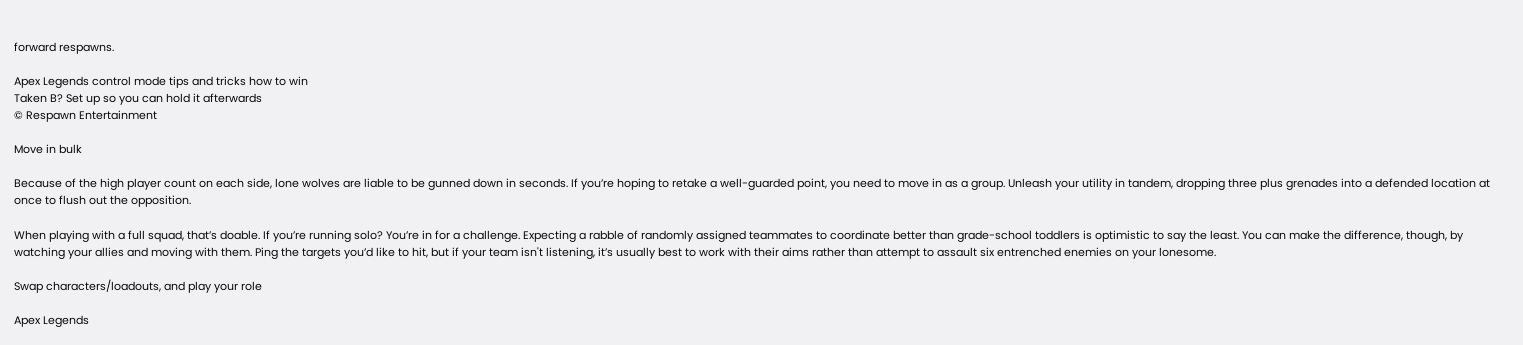forward respawns.

Apex Legends control mode tips and tricks how to win
Taken B? Set up so you can hold it afterwards
© Respawn Entertainment

Move in bulk

Because of the high player count on each side, lone wolves are liable to be gunned down in seconds. If you’re hoping to retake a well-guarded point, you need to move in as a group. Unleash your utility in tandem, dropping three plus grenades into a defended location at once to flush out the opposition.

When playing with a full squad, that’s doable. If you’re running solo? You’re in for a challenge. Expecting a rabble of randomly assigned teammates to coordinate better than grade-school toddlers is optimistic to say the least. You can make the difference, though, by watching your allies and moving with them. Ping the targets you’d like to hit, but if your team isn't listening, it’s usually best to work with their aims rather than attempt to assault six entrenched enemies on your lonesome.

Swap characters/loadouts, and play your role

Apex Legends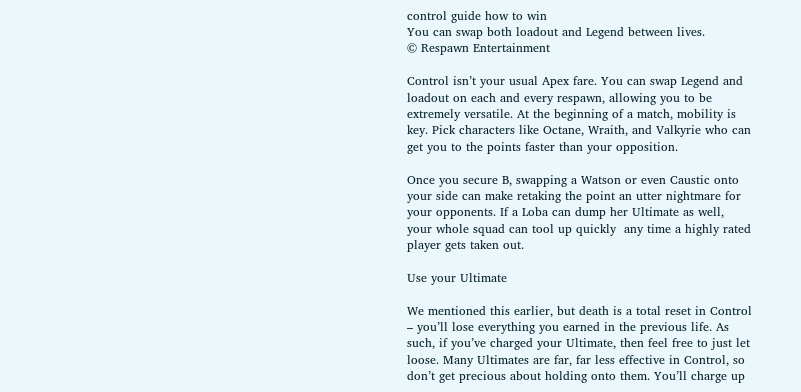control guide how to win
You can swap both loadout and Legend between lives.
© Respawn Entertainment

Control isn’t your usual Apex fare. You can swap Legend and loadout on each and every respawn, allowing you to be extremely versatile. At the beginning of a match, mobility is key. Pick characters like Octane, Wraith, and Valkyrie who can get you to the points faster than your opposition.

Once you secure B, swapping a Watson or even Caustic onto your side can make retaking the point an utter nightmare for your opponents. If a Loba can dump her Ultimate as well, your whole squad can tool up quickly  any time a highly rated player gets taken out.

Use your Ultimate

We mentioned this earlier, but death is a total reset in Control – you’ll lose everything you earned in the previous life. As such, if you’ve charged your Ultimate, then feel free to just let loose. Many Ultimates are far, far less effective in Control, so don’t get precious about holding onto them. You’ll charge up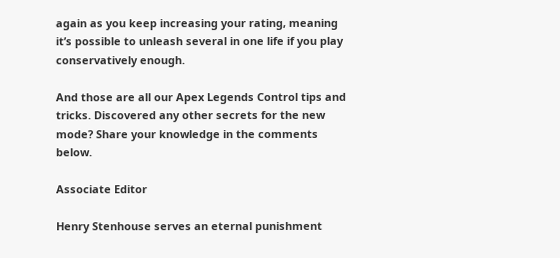again as you keep increasing your rating, meaning it’s possible to unleash several in one life if you play conservatively enough.

And those are all our Apex Legends Control tips and tricks. Discovered any other secrets for the new mode? Share your knowledge in the comments below.

Associate Editor

Henry Stenhouse serves an eternal punishment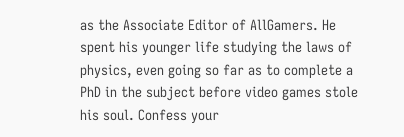as the Associate Editor of AllGamers. He spent his younger life studying the laws of physics, even going so far as to complete a PhD in the subject before video games stole his soul. Confess your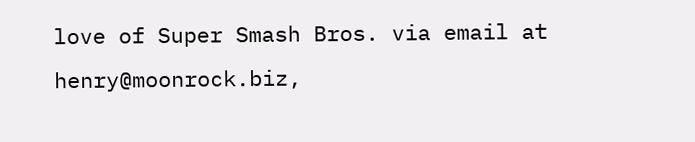love of Super Smash Bros. via email at henry@moonrock.biz,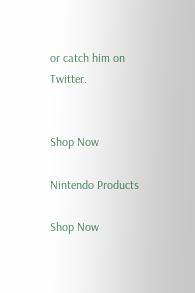or catch him on Twitter.


Shop Now

Nintendo Products

Shop Now